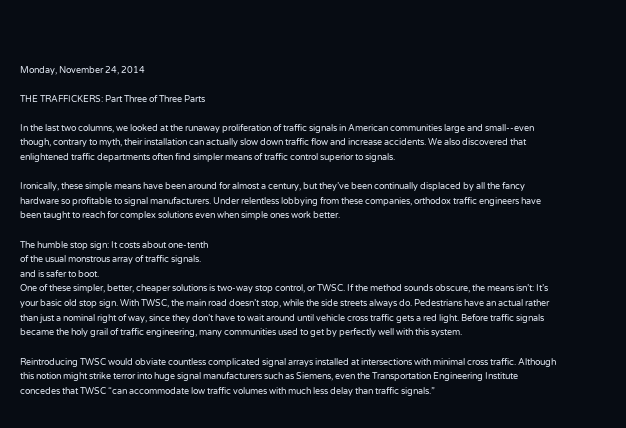Monday, November 24, 2014

THE TRAFFICKERS: Part Three of Three Parts

In the last two columns, we looked at the runaway proliferation of traffic signals in American communities large and small--even though, contrary to myth, their installation can actually slow down traffic flow and increase accidents. We also discovered that enlightened traffic departments often find simpler means of traffic control superior to signals.

Ironically, these simple means have been around for almost a century, but they’ve been continually displaced by all the fancy hardware so profitable to signal manufacturers. Under relentless lobbying from these companies, orthodox traffic engineers have been taught to reach for complex solutions even when simple ones work better.

The humble stop sign: It costs about one-tenth
of the usual monstrous array of traffic signals.
and is safer to boot.
One of these simpler, better, cheaper solutions is two-way stop control, or TWSC. If the method sounds obscure, the means isn’t: It’s your basic old stop sign. With TWSC, the main road doesn’t stop, while the side streets always do. Pedestrians have an actual rather than just a nominal right of way, since they don’t have to wait around until vehicle cross traffic gets a red light. Before traffic signals became the holy grail of traffic engineering, many communities used to get by perfectly well with this system.

Reintroducing TWSC would obviate countless complicated signal arrays installed at intersections with minimal cross traffic. Although this notion might strike terror into huge signal manufacturers such as Siemens, even the Transportation Engineering Institute concedes that TWSC “can accommodate low traffic volumes with much less delay than traffic signals.”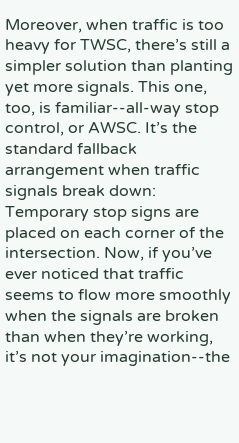Moreover, when traffic is too heavy for TWSC, there’s still a simpler solution than planting yet more signals. This one, too, is familiar--all-way stop control, or AWSC. It’s the standard fallback arrangement when traffic signals break down: Temporary stop signs are placed on each corner of the intersection. Now, if you’ve ever noticed that traffic seems to flow more smoothly when the signals are broken than when they’re working, it’s not your imagination--the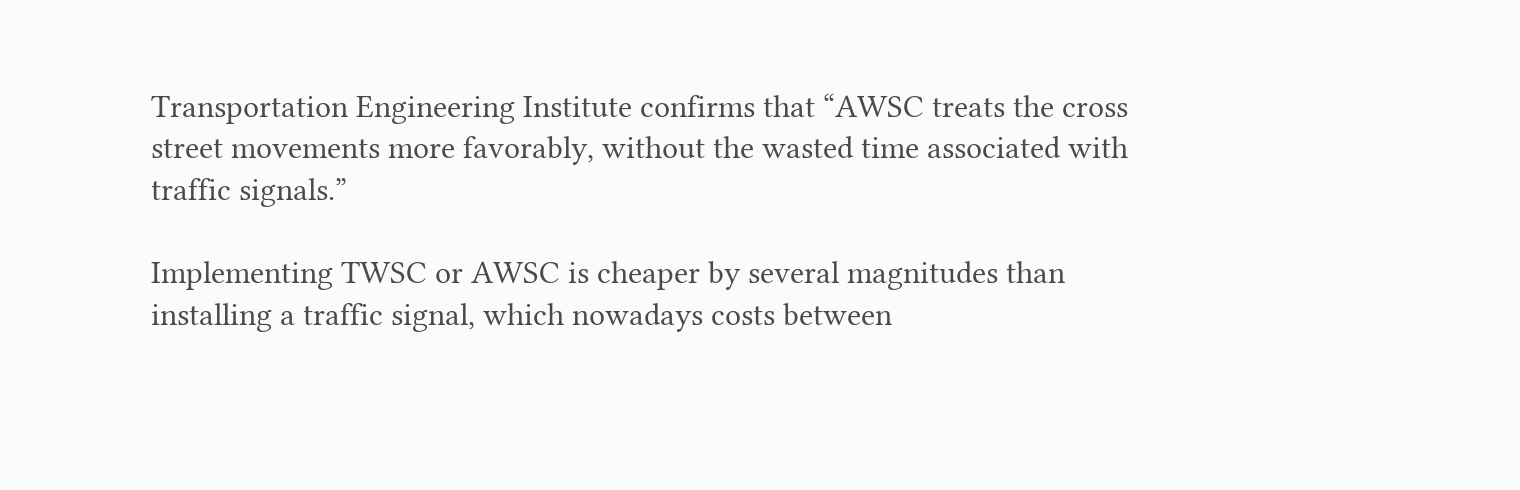Transportation Engineering Institute confirms that “AWSC treats the cross street movements more favorably, without the wasted time associated with traffic signals.”

Implementing TWSC or AWSC is cheaper by several magnitudes than installing a traffic signal, which nowadays costs between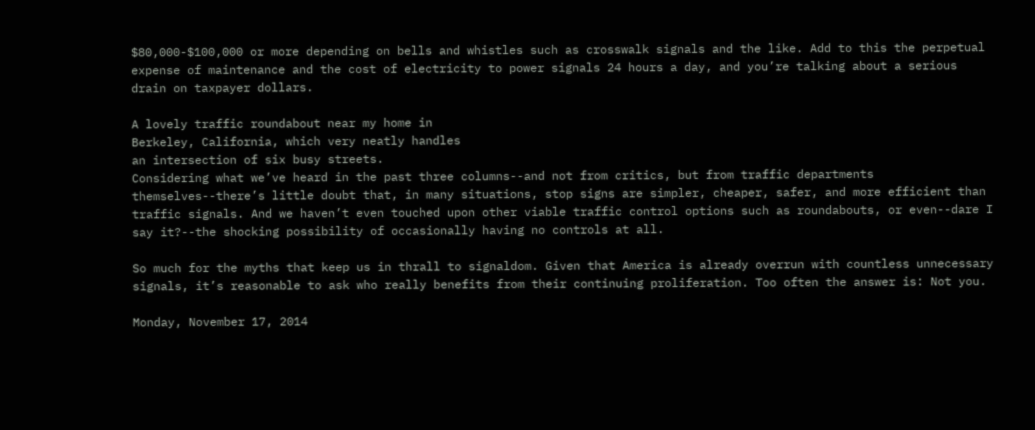$80,000-$100,000 or more depending on bells and whistles such as crosswalk signals and the like. Add to this the perpetual expense of maintenance and the cost of electricity to power signals 24 hours a day, and you’re talking about a serious drain on taxpayer dollars.

A lovely traffic roundabout near my home in
Berkeley, California, which very neatly handles
an intersection of six busy streets.
Considering what we’ve heard in the past three columns--and not from critics, but from traffic departments themselves--there’s little doubt that, in many situations, stop signs are simpler, cheaper, safer, and more efficient than traffic signals. And we haven’t even touched upon other viable traffic control options such as roundabouts, or even--dare I say it?--the shocking possibility of occasionally having no controls at all.

So much for the myths that keep us in thrall to signaldom. Given that America is already overrun with countless unnecessary signals, it’s reasonable to ask who really benefits from their continuing proliferation. Too often the answer is: Not you.

Monday, November 17, 2014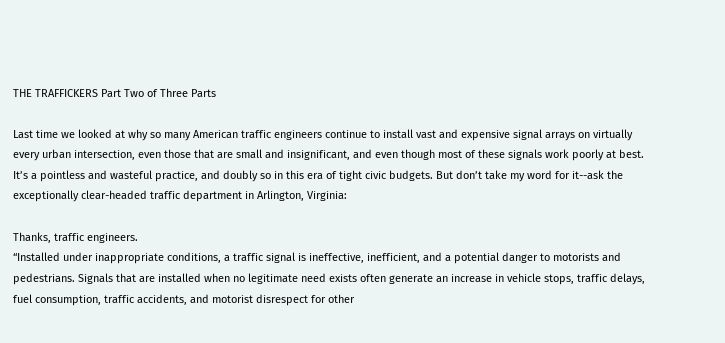THE TRAFFICKERS Part Two of Three Parts

Last time we looked at why so many American traffic engineers continue to install vast and expensive signal arrays on virtually every urban intersection, even those that are small and insignificant, and even though most of these signals work poorly at best. It’s a pointless and wasteful practice, and doubly so in this era of tight civic budgets. But don’t take my word for it--ask the exceptionally clear-headed traffic department in Arlington, Virginia:

Thanks, traffic engineers.
“Installed under inappropriate conditions, a traffic signal is ineffective, inefficient, and a potential danger to motorists and pedestrians. Signals that are installed when no legitimate need exists often generate an increase in vehicle stops, traffic delays, fuel consumption, traffic accidents, and motorist disrespect for other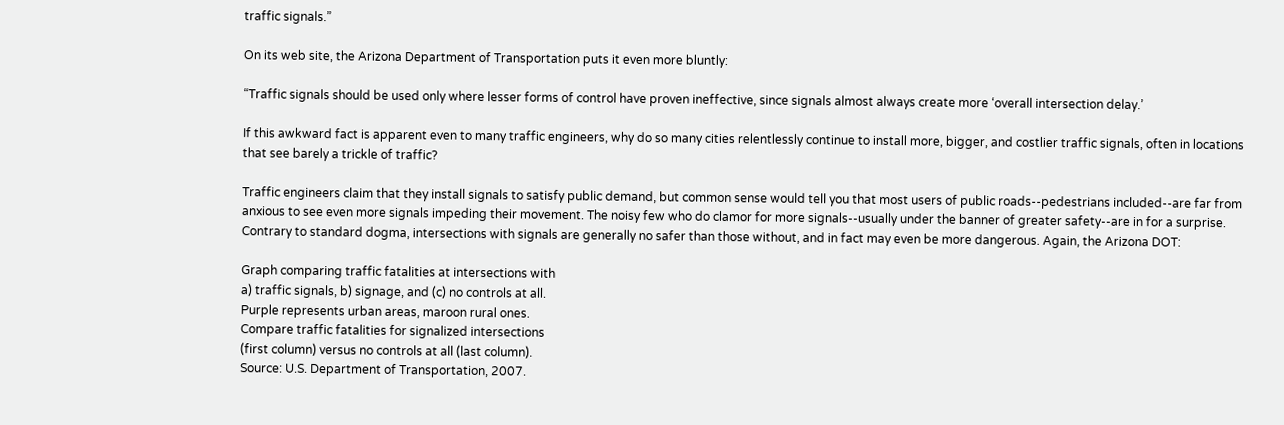traffic signals.”

On its web site, the Arizona Department of Transportation puts it even more bluntly:

“Traffic signals should be used only where lesser forms of control have proven ineffective, since signals almost always create more ‘overall intersection delay.’

If this awkward fact is apparent even to many traffic engineers, why do so many cities relentlessly continue to install more, bigger, and costlier traffic signals, often in locations that see barely a trickle of traffic?

Traffic engineers claim that they install signals to satisfy public demand, but common sense would tell you that most users of public roads--pedestrians included--are far from anxious to see even more signals impeding their movement. The noisy few who do clamor for more signals--usually under the banner of greater safety--are in for a surprise. Contrary to standard dogma, intersections with signals are generally no safer than those without, and in fact may even be more dangerous. Again, the Arizona DOT:

Graph comparing traffic fatalities at intersections with
a) traffic signals, b) signage, and (c) no controls at all.
Purple represents urban areas, maroon rural ones.
Compare traffic fatalities for signalized intersections
(first column) versus no controls at all (last column).
Source: U.S. Department of Transportation, 2007.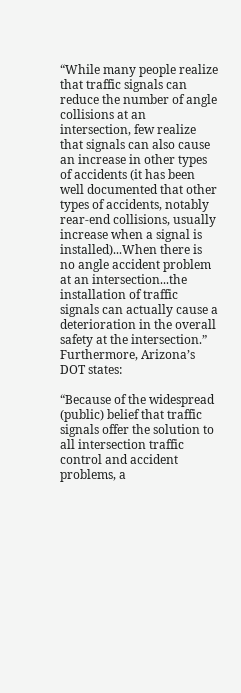“While many people realize that traffic signals can reduce the number of angle collisions at an intersection, few realize that signals can also cause an increase in other types of accidents (it has been well documented that other types of accidents, notably rear-end collisions, usually increase when a signal is installed)...When there is no angle accident problem at an intersection...the installation of traffic signals can actually cause a deterioration in the overall safety at the intersection.”
Furthermore, Arizona’s DOT states:

“Because of the widespread (public) belief that traffic signals offer the solution to all intersection traffic control and accident problems, a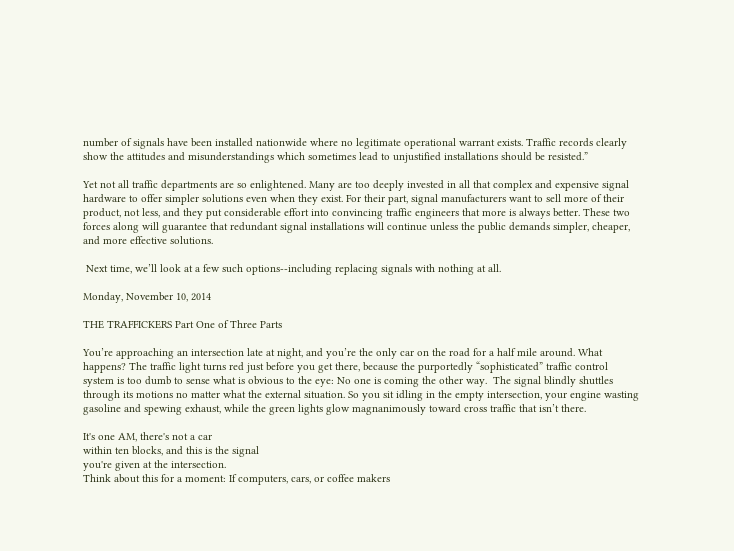number of signals have been installed nationwide where no legitimate operational warrant exists. Traffic records clearly show the attitudes and misunderstandings which sometimes lead to unjustified installations should be resisted.”

Yet not all traffic departments are so enlightened. Many are too deeply invested in all that complex and expensive signal hardware to offer simpler solutions even when they exist. For their part, signal manufacturers want to sell more of their product, not less, and they put considerable effort into convincing traffic engineers that more is always better. These two forces along will guarantee that redundant signal installations will continue unless the public demands simpler, cheaper, and more effective solutions.

 Next time, we’ll look at a few such options--including replacing signals with nothing at all.

Monday, November 10, 2014

THE TRAFFICKERS Part One of Three Parts

You’re approaching an intersection late at night, and you’re the only car on the road for a half mile around. What happens? The traffic light turns red just before you get there, because the purportedly “sophisticated” traffic control system is too dumb to sense what is obvious to the eye: No one is coming the other way.  The signal blindly shuttles through its motions no matter what the external situation. So you sit idling in the empty intersection, your engine wasting gasoline and spewing exhaust, while the green lights glow magnanimously toward cross traffic that isn’t there.

It's one AM, there's not a car
within ten blocks, and this is the signal
you're given at the intersection.
Think about this for a moment: If computers, cars, or coffee makers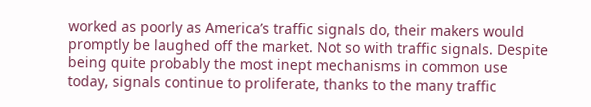worked as poorly as America’s traffic signals do, their makers would promptly be laughed off the market. Not so with traffic signals. Despite being quite probably the most inept mechanisms in common use today, signals continue to proliferate, thanks to the many traffic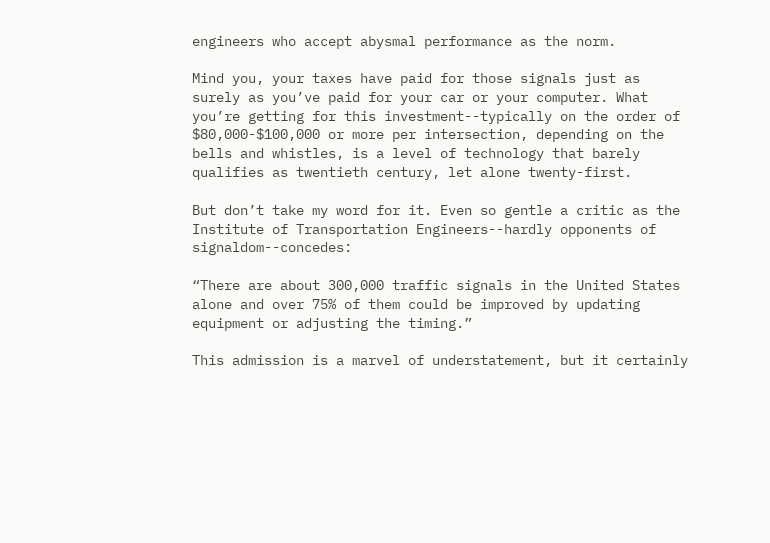engineers who accept abysmal performance as the norm.

Mind you, your taxes have paid for those signals just as surely as you’ve paid for your car or your computer. What you’re getting for this investment--typically on the order of $80,000-$100,000 or more per intersection, depending on the bells and whistles, is a level of technology that barely qualifies as twentieth century, let alone twenty-first.

But don’t take my word for it. Even so gentle a critic as the Institute of Transportation Engineers--hardly opponents of signaldom--concedes:

“There are about 300,000 traffic signals in the United States alone and over 75% of them could be improved by updating equipment or adjusting the timing.”

This admission is a marvel of understatement, but it certainly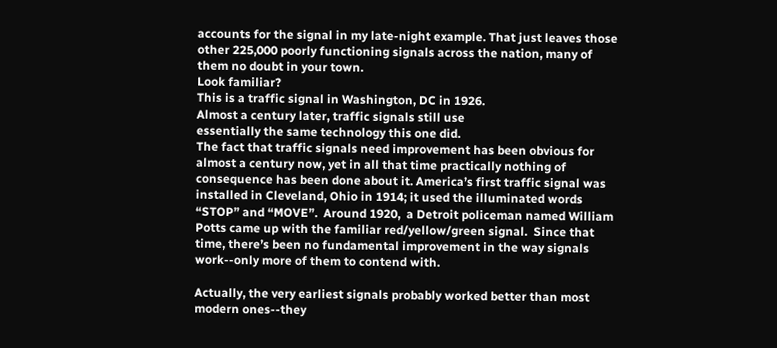accounts for the signal in my late-night example. That just leaves those other 225,000 poorly functioning signals across the nation, many of them no doubt in your town.
Look familiar?
This is a traffic signal in Washington, DC in 1926.
Almost a century later, traffic signals still use
essentially the same technology this one did.
The fact that traffic signals need improvement has been obvious for almost a century now, yet in all that time practically nothing of consequence has been done about it. America’s first traffic signal was installed in Cleveland, Ohio in 1914; it used the illuminated words “STOP” and “MOVE”.  Around 1920,  a Detroit policeman named William Potts came up with the familiar red/yellow/green signal.  Since that time, there’s been no fundamental improvement in the way signals work--only more of them to contend with.

Actually, the very earliest signals probably worked better than most modern ones--they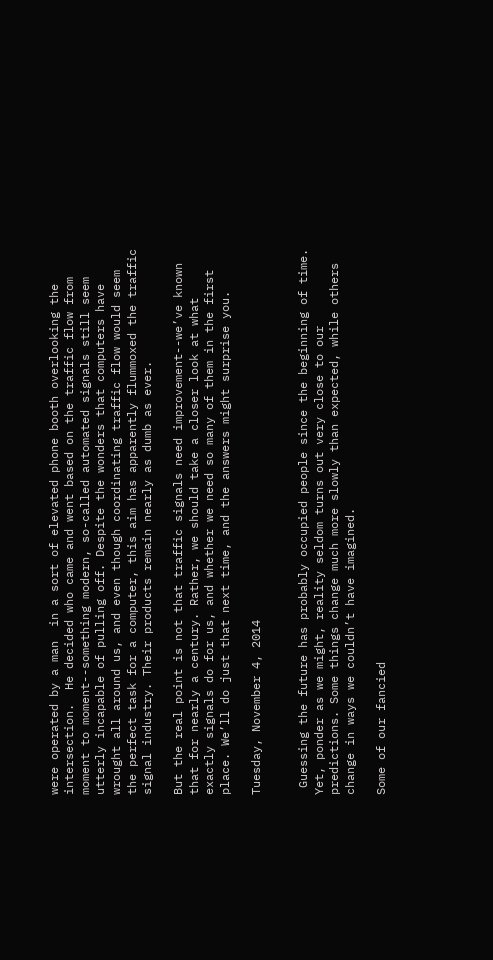were operated by a man  in a sort of elevated phone booth overlooking the intersection.  He decided who came and went based on the traffic flow from moment to moment--something modern, so-called automated signals still seem utterly incapable of pulling off. Despite the wonders that computers have wrought all around us, and even though coordinating traffic flow would seem the perfect task for a computer, this aim has apparently flummoxed the traffic signal industry. Their products remain nearly as dumb as ever.

But the real point is not that traffic signals need improvement--we’ve known that for nearly a century. Rather, we should take a closer look at what exactly signals do for us, and whether we need so many of them in the first place. We’ll do just that next time, and the answers might surprise you.

Tuesday, November 4, 2014


 Guessing the future has probably occupied people since the beginning of time. Yet, ponder as we might, reality seldom turns out very close to our predictions. Some things change much more slowly than expected, while others change in ways we couldn’t have imagined.

Some of our fancied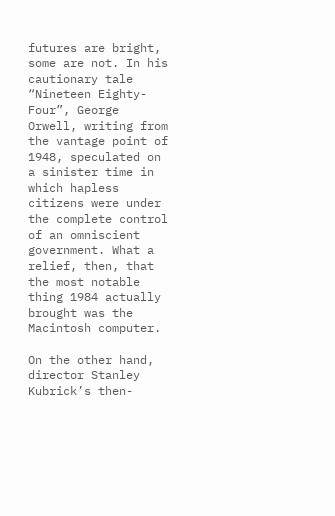futures are bright, some are not. In his cautionary tale “Nineteen Eighty-Four”, George Orwell, writing from the vantage point of 1948, speculated on a sinister time in which hapless citizens were under the complete control of an omniscient government. What a relief, then, that the most notable thing 1984 actually brought was the Macintosh computer.

On the other hand, director Stanley Kubrick’s then-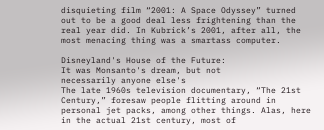disquieting film “2001: A Space Odyssey” turned out to be a good deal less frightening than the real year did. In Kubrick’s 2001, after all, the most menacing thing was a smartass computer.

Disneyland's House of the Future:
It was Monsanto's dream, but not
necessarily anyone else's
The late 1960s television documentary, “The 21st Century,” foresaw people flitting around in personal jet packs, among other things. Alas, here in the actual 21st century, most of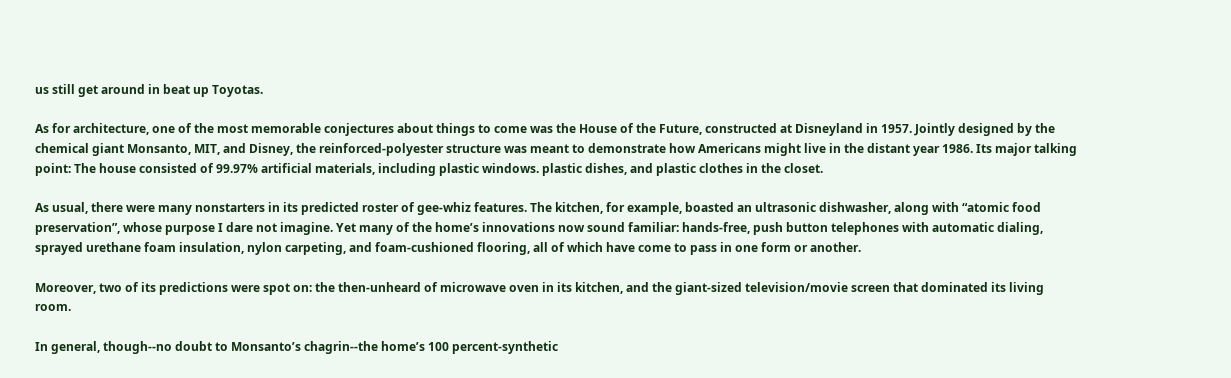us still get around in beat up Toyotas.

As for architecture, one of the most memorable conjectures about things to come was the House of the Future, constructed at Disneyland in 1957. Jointly designed by the chemical giant Monsanto, MIT, and Disney, the reinforced-polyester structure was meant to demonstrate how Americans might live in the distant year 1986. Its major talking point: The house consisted of 99.97% artificial materials, including plastic windows. plastic dishes, and plastic clothes in the closet.

As usual, there were many nonstarters in its predicted roster of gee-whiz features. The kitchen, for example, boasted an ultrasonic dishwasher, along with “atomic food preservation”, whose purpose I dare not imagine. Yet many of the home’s innovations now sound familiar: hands-free, push button telephones with automatic dialing, sprayed urethane foam insulation, nylon carpeting, and foam-cushioned flooring, all of which have come to pass in one form or another.

Moreover, two of its predictions were spot on: the then-unheard of microwave oven in its kitchen, and the giant-sized television/movie screen that dominated its living room.

In general, though--no doubt to Monsanto’s chagrin--the home’s 100 percent-synthetic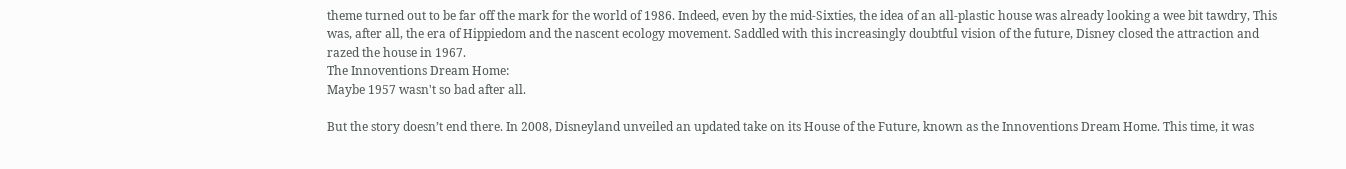theme turned out to be far off the mark for the world of 1986. Indeed, even by the mid-Sixties, the idea of an all-plastic house was already looking a wee bit tawdry, This was, after all, the era of Hippiedom and the nascent ecology movement. Saddled with this increasingly doubtful vision of the future, Disney closed the attraction and razed the house in 1967.
The Innoventions Dream Home:
Maybe 1957 wasn't so bad after all.

But the story doesn’t end there. In 2008, Disneyland unveiled an updated take on its House of the Future, known as the Innoventions Dream Home. This time, it was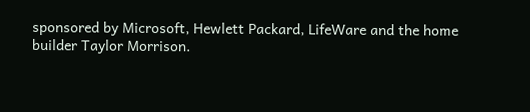sponsored by Microsoft, Hewlett Packard, LifeWare and the home builder Taylor Morrison.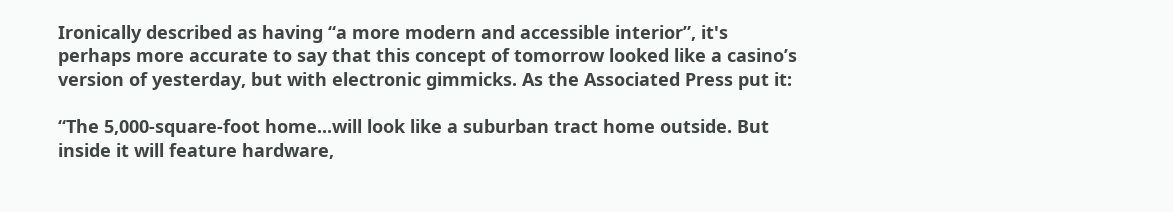Ironically described as having “a more modern and accessible interior”, it's perhaps more accurate to say that this concept of tomorrow looked like a casino’s version of yesterday, but with electronic gimmicks. As the Associated Press put it:

“The 5,000-square-foot home...will look like a suburban tract home outside. But inside it will feature hardware,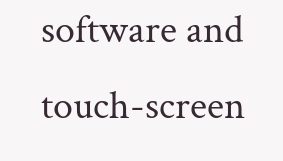software and touch-screen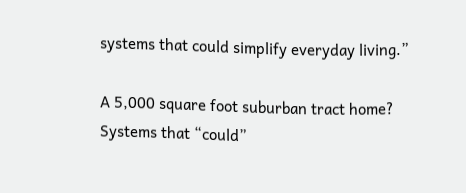systems that could simplify everyday living.”

A 5,000 square foot suburban tract home? Systems that “could”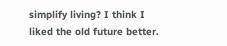simplify living? I think I liked the old future better.